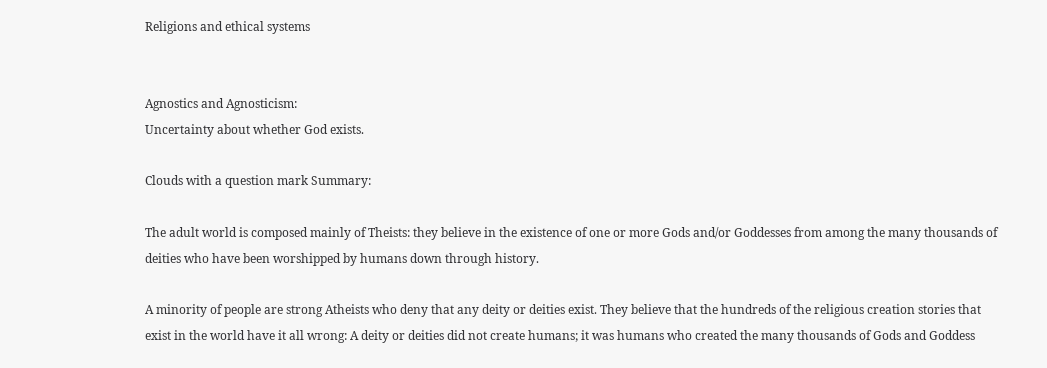Religions and ethical systems


Agnostics and Agnosticism:
Uncertainty about whether God exists.

Clouds with a question mark Summary:

The adult world is composed mainly of Theists: they believe in the existence of one or more Gods and/or Goddesses from among the many thousands of deities who have been worshipped by humans down through history.

A minority of people are strong Atheists who deny that any deity or deities exist. They believe that the hundreds of the religious creation stories that exist in the world have it all wrong: A deity or deities did not create humans; it was humans who created the many thousands of Gods and Goddess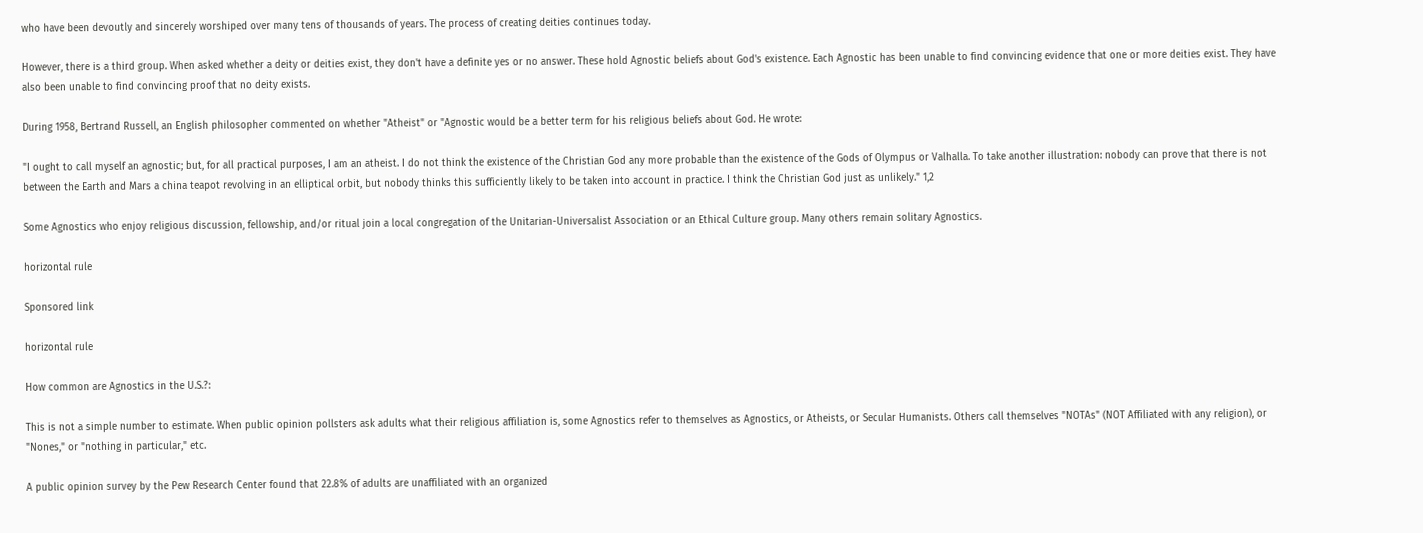who have been devoutly and sincerely worshiped over many tens of thousands of years. The process of creating deities continues today.

However, there is a third group. When asked whether a deity or deities exist, they don't have a definite yes or no answer. These hold Agnostic beliefs about God's existence. Each Agnostic has been unable to find convincing evidence that one or more deities exist. They have also been unable to find convincing proof that no deity exists.

During 1958, Bertrand Russell, an English philosopher commented on whether "Atheist" or "Agnostic would be a better term for his religious beliefs about God. He wrote:

"I ought to call myself an agnostic; but, for all practical purposes, I am an atheist. I do not think the existence of the Christian God any more probable than the existence of the Gods of Olympus or Valhalla. To take another illustration: nobody can prove that there is not between the Earth and Mars a china teapot revolving in an elliptical orbit, but nobody thinks this sufficiently likely to be taken into account in practice. I think the Christian God just as unlikely." 1,2

Some Agnostics who enjoy religious discussion, fellowship, and/or ritual join a local congregation of the Unitarian-Universalist Association or an Ethical Culture group. Many others remain solitary Agnostics.

horizontal rule

Sponsored link

horizontal rule

How common are Agnostics in the U.S.?:

This is not a simple number to estimate. When public opinion pollsters ask adults what their religious affiliation is, some Agnostics refer to themselves as Agnostics, or Atheists, or Secular Humanists. Others call themselves "NOTAs" (NOT Affiliated with any religion), or "Nones," or "nothing in particular," etc.

A public opinion survey by the Pew Research Center found that 22.8% of adults are unaffiliated with an organized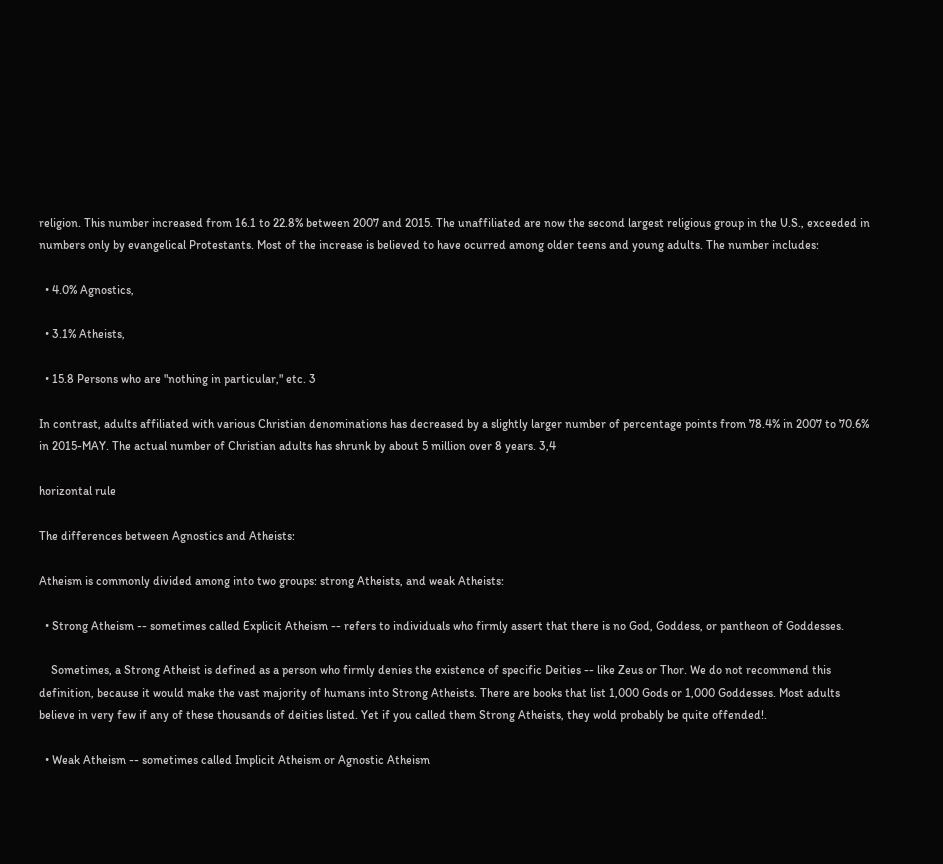religion. This number increased from 16.1 to 22.8% between 2007 and 2015. The unaffiliated are now the second largest religious group in the U.S., exceeded in numbers only by evangelical Protestants. Most of the increase is believed to have ocurred among older teens and young adults. The number includes:

  • 4.0% Agnostics,

  • 3.1% Atheists,

  • 15.8 Persons who are "nothing in particular," etc. 3

In contrast, adults affiliated with various Christian denominations has decreased by a slightly larger number of percentage points from 78.4% in 2007 to 70.6% in 2015-MAY. The actual number of Christian adults has shrunk by about 5 million over 8 years. 3,4

horizontal rule

The differences between Agnostics and Atheists:

Atheism is commonly divided among into two groups: strong Atheists, and weak Atheists:

  • Strong Atheism -- sometimes called Explicit Atheism -- refers to individuals who firmly assert that there is no God, Goddess, or pantheon of Goddesses.

    Sometimes, a Strong Atheist is defined as a person who firmly denies the existence of specific Deities -- like Zeus or Thor. We do not recommend this definition, because it would make the vast majority of humans into Strong Atheists. There are books that list 1,000 Gods or 1,000 Goddesses. Most adults believe in very few if any of these thousands of deities listed. Yet if you called them Strong Atheists, they wold probably be quite offended!.

  • Weak Atheism -- sometimes called Implicit Atheism or Agnostic Atheism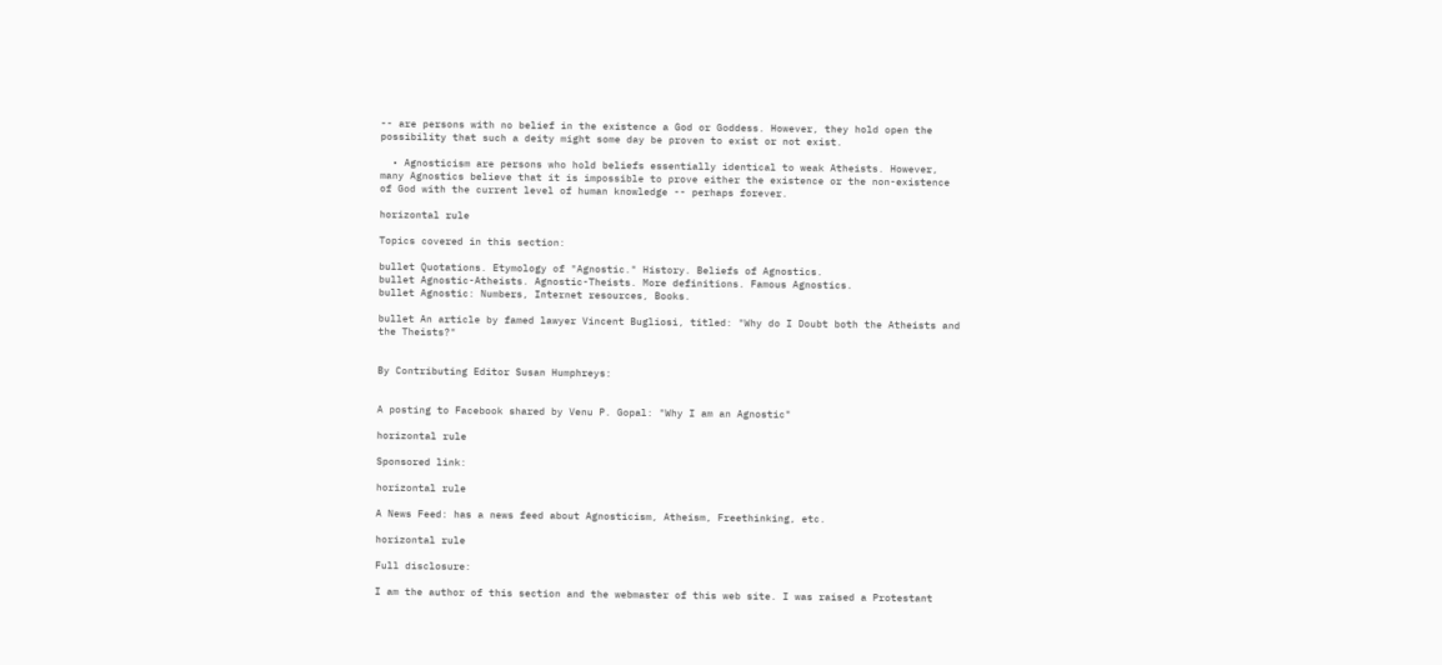-- are persons with no belief in the existence a God or Goddess. However, they hold open the possibility that such a deity might some day be proven to exist or not exist.

  • Agnosticism are persons who hold beliefs essentially identical to weak Atheists. However, many Agnostics believe that it is impossible to prove either the existence or the non-existence of God with the current level of human knowledge -- perhaps forever.

horizontal rule

Topics covered in this section:

bullet Quotations. Etymology of "Agnostic." History. Beliefs of Agnostics.
bullet Agnostic-Atheists. Agnostic-Theists. More definitions. Famous Agnostics.
bullet Agnostic: Numbers, Internet resources, Books.

bullet An article by famed lawyer Vincent Bugliosi, titled: "Why do I Doubt both the Atheists and the Theists?"


By Contributing Editor Susan Humphreys:


A posting to Facebook shared by Venu P. Gopal: "Why I am an Agnostic"

horizontal rule

Sponsored link:

horizontal rule

A News Feed: has a news feed about Agnosticism, Atheism, Freethinking, etc.

horizontal rule

Full disclosure:

I am the author of this section and the webmaster of this web site. I was raised a Protestant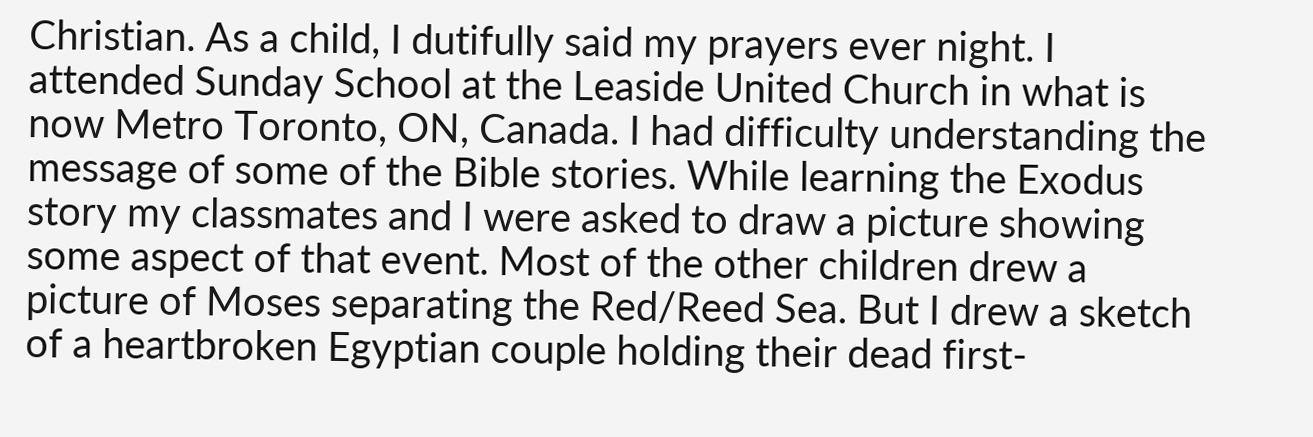Christian. As a child, I dutifully said my prayers ever night. I attended Sunday School at the Leaside United Church in what is now Metro Toronto, ON, Canada. I had difficulty understanding the message of some of the Bible stories. While learning the Exodus story my classmates and I were asked to draw a picture showing some aspect of that event. Most of the other children drew a picture of Moses separating the Red/Reed Sea. But I drew a sketch of a heartbroken Egyptian couple holding their dead first-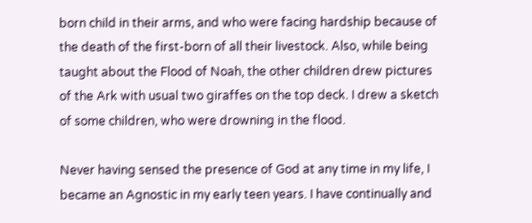born child in their arms, and who were facing hardship because of the death of the first-born of all their livestock. Also, while being taught about the Flood of Noah, the other children drew pictures of the Ark with usual two giraffes on the top deck. I drew a sketch of some children, who were drowning in the flood.

Never having sensed the presence of God at any time in my life, I  became an Agnostic in my early teen years. I have continually and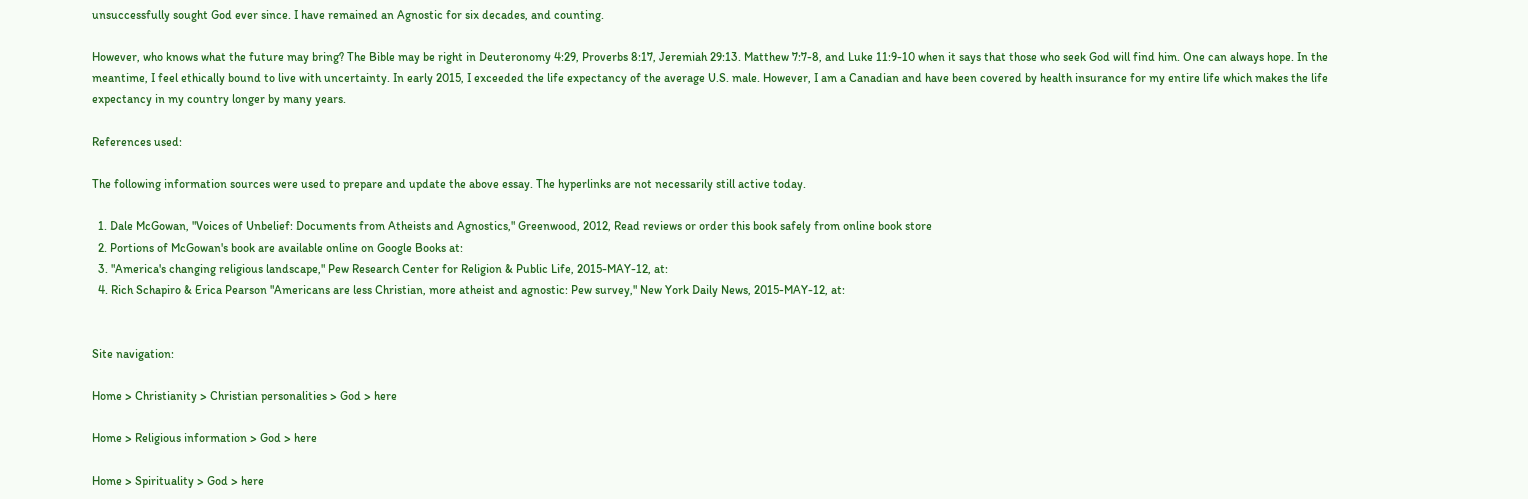unsuccessfully sought God ever since. I have remained an Agnostic for six decades, and counting.

However, who knows what the future may bring? The Bible may be right in Deuteronomy 4:29, Proverbs 8:17, Jeremiah 29:13. Matthew 7:7-8, and Luke 11:9-10 when it says that those who seek God will find him. One can always hope. In the meantime, I feel ethically bound to live with uncertainty. In early 2015, I exceeded the life expectancy of the average U.S. male. However, I am a Canadian and have been covered by health insurance for my entire life which makes the life expectancy in my country longer by many years.

References used:

The following information sources were used to prepare and update the above essay. The hyperlinks are not necessarily still active today.

  1. Dale McGowan, "Voices of Unbelief: Documents from Atheists and Agnostics," Greenwood, 2012, Read reviews or order this book safely from online book store
  2. Portions of McGowan's book are available online on Google Books at:
  3. "America's changing religious landscape," Pew Research Center for Religion & Public Life, 2015-MAY-12, at:
  4. Rich Schapiro & Erica Pearson "Americans are less Christian, more atheist and agnostic: Pew survey," New York Daily News, 2015-MAY-12, at:


Site navigation:

Home > Christianity > Christian personalities > God > here

Home > Religious information > God > here

Home > Spirituality > God > here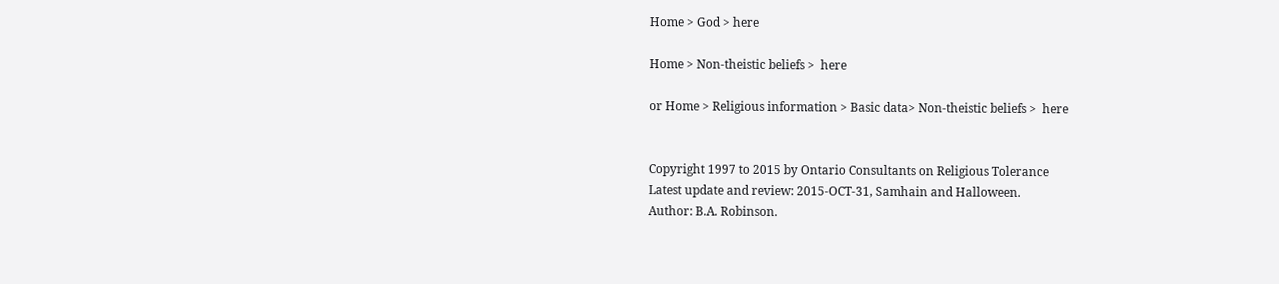Home > God > here

Home > Non-theistic beliefs >  here

or Home > Religious information > Basic data> Non-theistic beliefs >  here


Copyright 1997 to 2015 by Ontario Consultants on Religious Tolerance
Latest update and review: 2015-OCT-31, Samhain and Halloween.
Author: B.A. Robinson.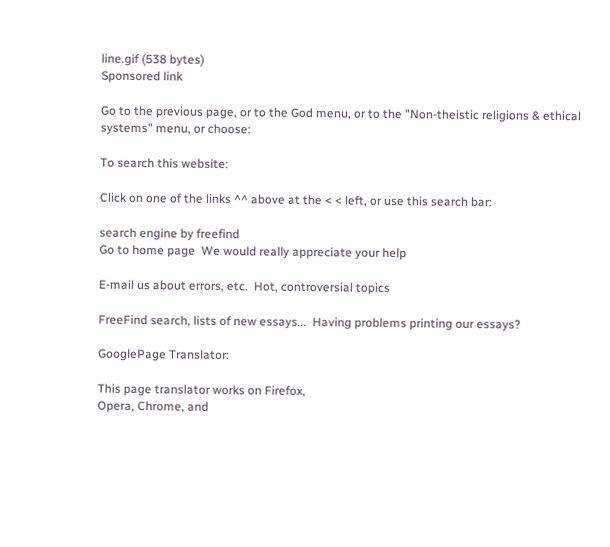line.gif (538 bytes)
Sponsored link

Go to the previous page, or to the God menu, or to the "Non-theistic religions & ethical systems" menu, or choose:

To search this website:

Click on one of the links ^^ above at the < < left, or use this search bar:

search engine by freefind
Go to home page  We would really appreciate your help

E-mail us about errors, etc.  Hot, controversial topics

FreeFind search, lists of new essays...  Having problems printing our essays?

GooglePage Translator:

This page translator works on Firefox,
Opera, Chrome, and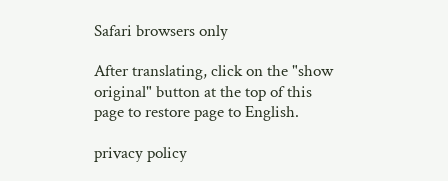Safari browsers only

After translating, click on the "show
original" button at the top of this
page to restore page to English.

privacy policy